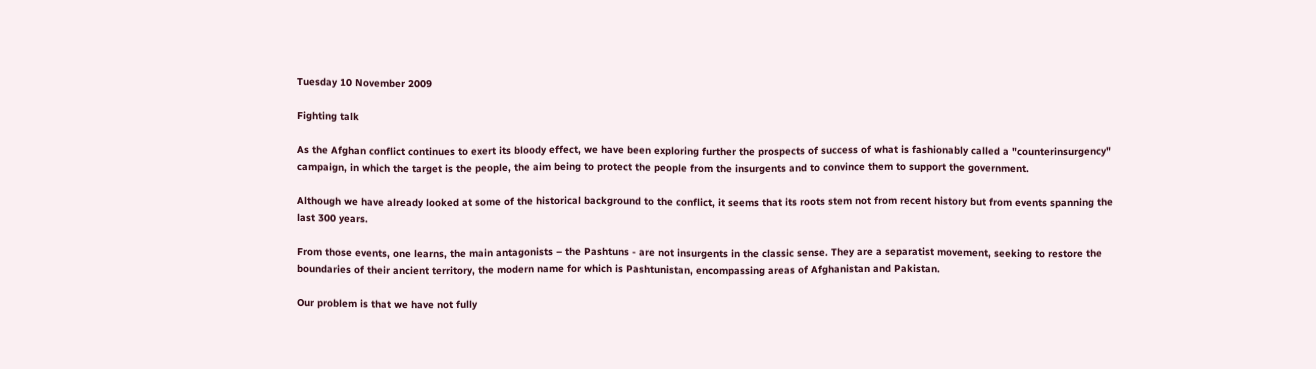Tuesday 10 November 2009

Fighting talk

As the Afghan conflict continues to exert its bloody effect, we have been exploring further the prospects of success of what is fashionably called a "counterinsurgency" campaign, in which the target is the people, the aim being to protect the people from the insurgents and to convince them to support the government.

Although we have already looked at some of the historical background to the conflict, it seems that its roots stem not from recent history but from events spanning the last 300 years.

From those events, one learns, the main antagonists – the Pashtuns - are not insurgents in the classic sense. They are a separatist movement, seeking to restore the boundaries of their ancient territory, the modern name for which is Pashtunistan, encompassing areas of Afghanistan and Pakistan.

Our problem is that we have not fully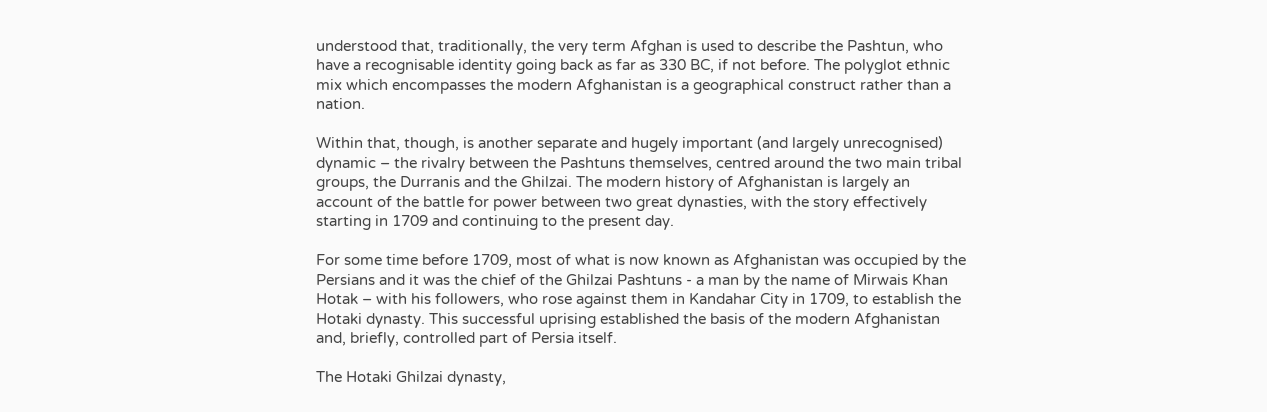understood that, traditionally, the very term Afghan is used to describe the Pashtun, who have a recognisable identity going back as far as 330 BC, if not before. The polyglot ethnic mix which encompasses the modern Afghanistan is a geographical construct rather than a nation.

Within that, though, is another separate and hugely important (and largely unrecognised) dynamic – the rivalry between the Pashtuns themselves, centred around the two main tribal groups, the Durranis and the Ghilzai. The modern history of Afghanistan is largely an account of the battle for power between two great dynasties, with the story effectively starting in 1709 and continuing to the present day.

For some time before 1709, most of what is now known as Afghanistan was occupied by the Persians and it was the chief of the Ghilzai Pashtuns - a man by the name of Mirwais Khan Hotak – with his followers, who rose against them in Kandahar City in 1709, to establish the Hotaki dynasty. This successful uprising established the basis of the modern Afghanistan and, briefly, controlled part of Persia itself.

The Hotaki Ghilzai dynasty,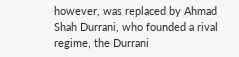however, was replaced by Ahmad Shah Durrani, who founded a rival regime, the Durrani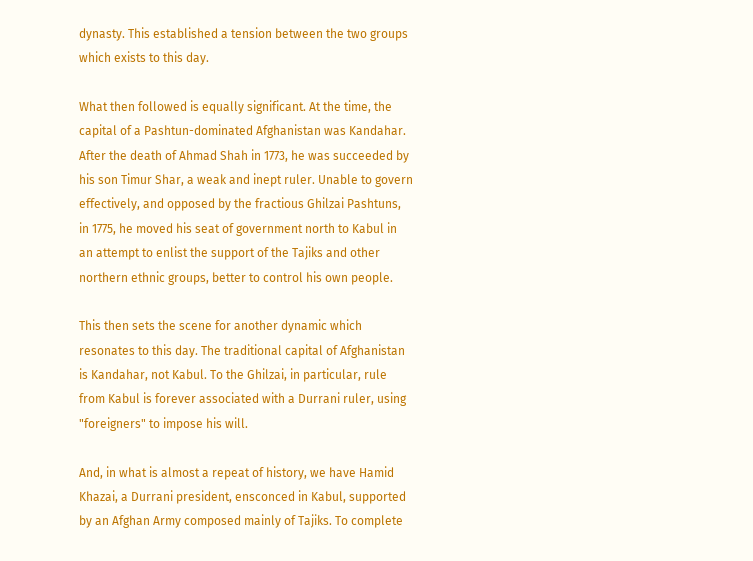dynasty. This established a tension between the two groups which exists to this day.

What then followed is equally significant. At the time, the capital of a Pashtun-dominated Afghanistan was Kandahar. After the death of Ahmad Shah in 1773, he was succeeded by his son Timur Shar, a weak and inept ruler. Unable to govern effectively, and opposed by the fractious Ghilzai Pashtuns, in 1775, he moved his seat of government north to Kabul in an attempt to enlist the support of the Tajiks and other northern ethnic groups, better to control his own people.

This then sets the scene for another dynamic which resonates to this day. The traditional capital of Afghanistan is Kandahar, not Kabul. To the Ghilzai, in particular, rule from Kabul is forever associated with a Durrani ruler, using "foreigners" to impose his will.

And, in what is almost a repeat of history, we have Hamid Khazai, a Durrani president, ensconced in Kabul, supported by an Afghan Army composed mainly of Tajiks. To complete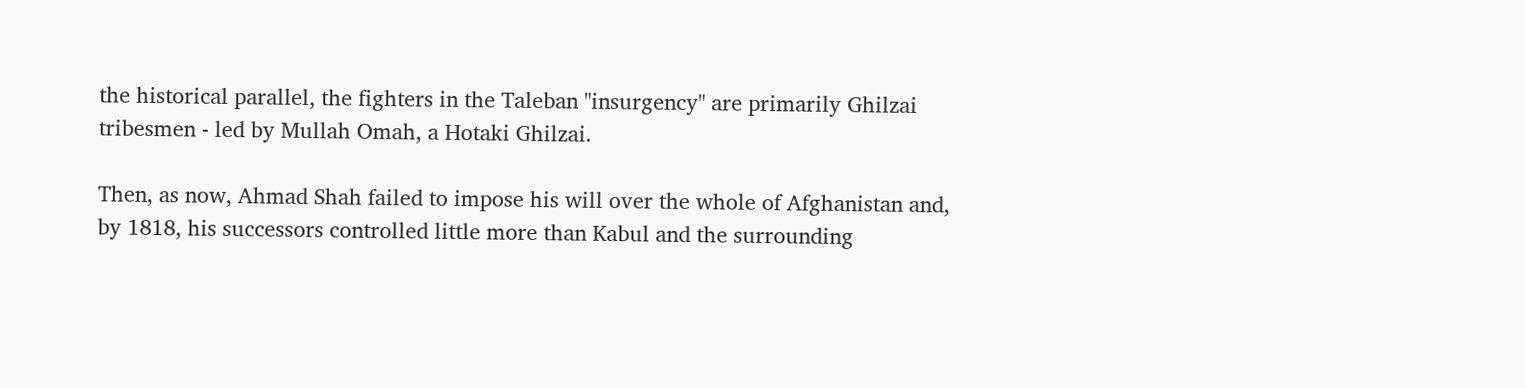the historical parallel, the fighters in the Taleban "insurgency" are primarily Ghilzai tribesmen - led by Mullah Omah, a Hotaki Ghilzai.

Then, as now, Ahmad Shah failed to impose his will over the whole of Afghanistan and, by 1818, his successors controlled little more than Kabul and the surrounding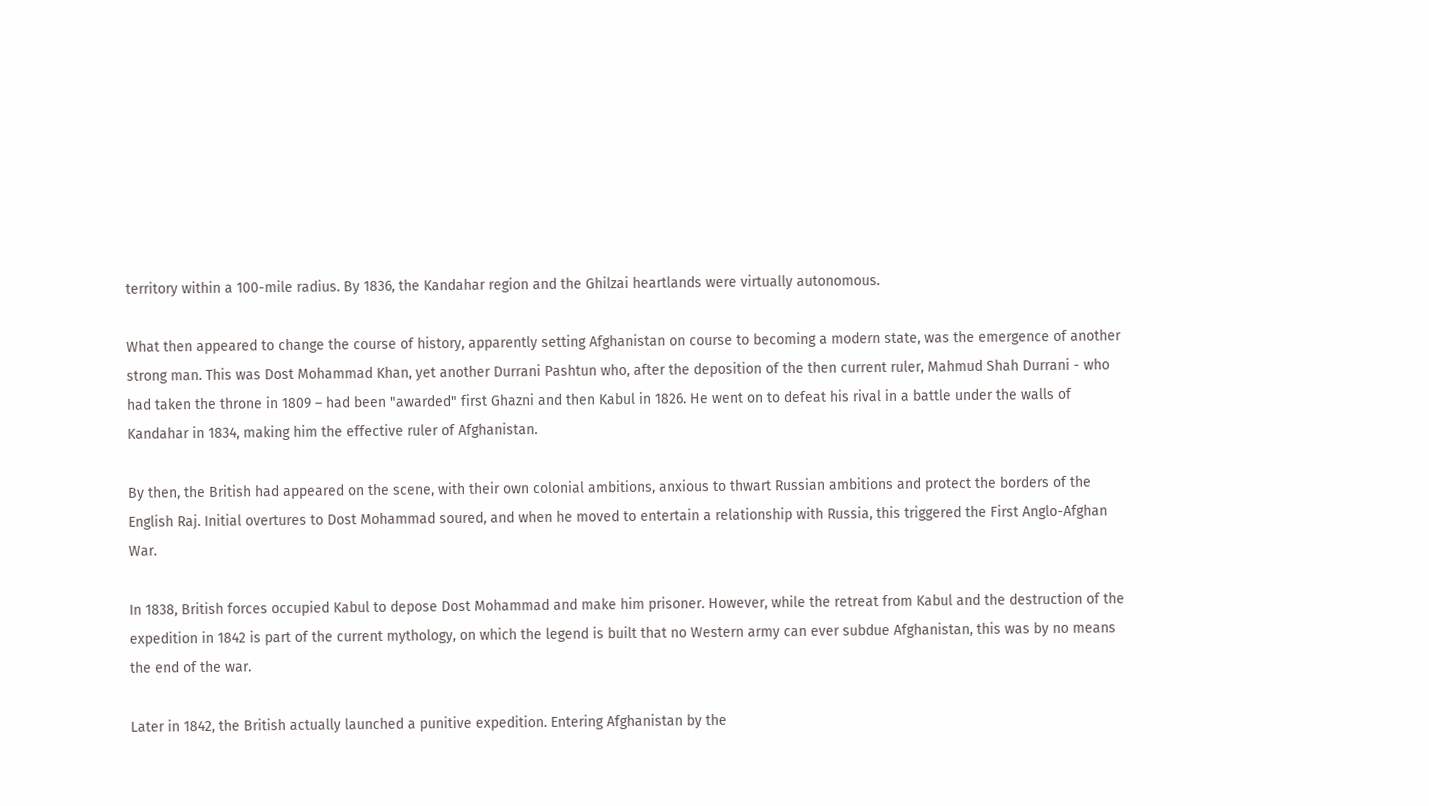territory within a 100-mile radius. By 1836, the Kandahar region and the Ghilzai heartlands were virtually autonomous.

What then appeared to change the course of history, apparently setting Afghanistan on course to becoming a modern state, was the emergence of another strong man. This was Dost Mohammad Khan, yet another Durrani Pashtun who, after the deposition of the then current ruler, Mahmud Shah Durrani - who had taken the throne in 1809 – had been "awarded" first Ghazni and then Kabul in 1826. He went on to defeat his rival in a battle under the walls of Kandahar in 1834, making him the effective ruler of Afghanistan.

By then, the British had appeared on the scene, with their own colonial ambitions, anxious to thwart Russian ambitions and protect the borders of the English Raj. Initial overtures to Dost Mohammad soured, and when he moved to entertain a relationship with Russia, this triggered the First Anglo-Afghan War.

In 1838, British forces occupied Kabul to depose Dost Mohammad and make him prisoner. However, while the retreat from Kabul and the destruction of the expedition in 1842 is part of the current mythology, on which the legend is built that no Western army can ever subdue Afghanistan, this was by no means the end of the war.

Later in 1842, the British actually launched a punitive expedition. Entering Afghanistan by the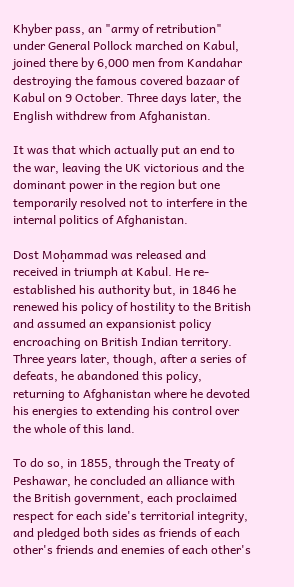Khyber pass, an "army of retribution" under General Pollock marched on Kabul, joined there by 6,000 men from Kandahar destroying the famous covered bazaar of Kabul on 9 October. Three days later, the English withdrew from Afghanistan.

It was that which actually put an end to the war, leaving the UK victorious and the dominant power in the region but one temporarily resolved not to interfere in the internal politics of Afghanistan.

Dost Moḥammad was released and received in triumph at Kabul. He re-established his authority but, in 1846 he renewed his policy of hostility to the British and assumed an expansionist policy encroaching on British Indian territory. Three years later, though, after a series of defeats, he abandoned this policy, returning to Afghanistan where he devoted his energies to extending his control over the whole of this land.

To do so, in 1855, through the Treaty of Peshawar, he concluded an alliance with the British government, each proclaimed respect for each side's territorial integrity, and pledged both sides as friends of each other's friends and enemies of each other's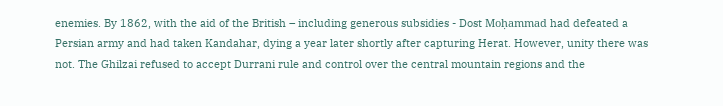enemies. By 1862, with the aid of the British – including generous subsidies - Dost Moḥammad had defeated a Persian army and had taken Kandahar, dying a year later shortly after capturing Herat. However, unity there was not. The Ghilzai refused to accept Durrani rule and control over the central mountain regions and the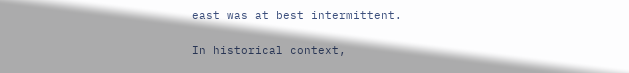east was at best intermittent.

In historical context,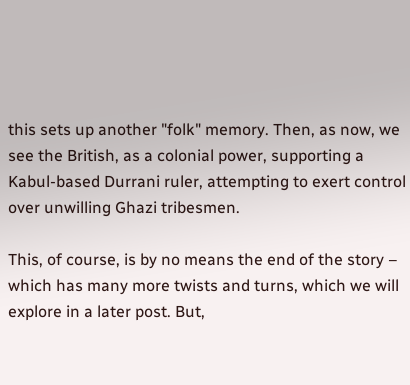this sets up another "folk" memory. Then, as now, we see the British, as a colonial power, supporting a Kabul-based Durrani ruler, attempting to exert control over unwilling Ghazi tribesmen.

This, of course, is by no means the end of the story – which has many more twists and turns, which we will explore in a later post. But,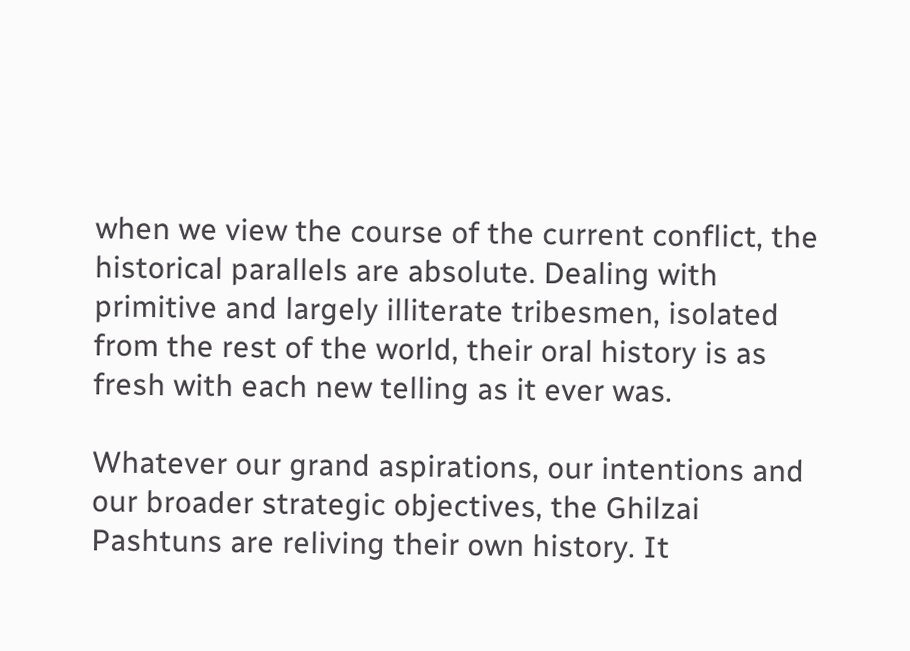when we view the course of the current conflict, the historical parallels are absolute. Dealing with primitive and largely illiterate tribesmen, isolated from the rest of the world, their oral history is as fresh with each new telling as it ever was.

Whatever our grand aspirations, our intentions and our broader strategic objectives, the Ghilzai Pashtuns are reliving their own history. It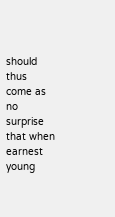should thus come as no surprise that when earnest young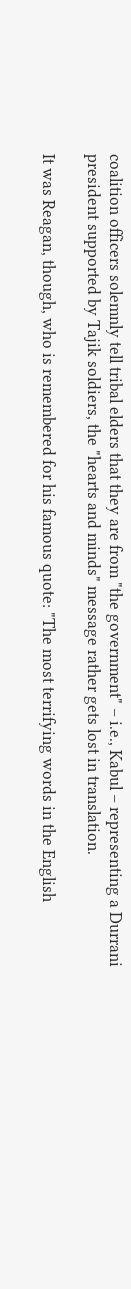coalition officers solemnly tell tribal elders that they are from "the government" – i.e., Kabul – representing a Durrani president supported by Tajik soldiers, the "hearts and minds" message rather gets lost in translation.

It was Reagan, though, who is remembered for his famous quote: "The most terrifying words in the English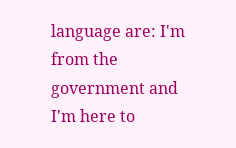language are: I'm from the government and I'm here to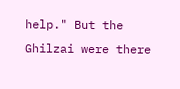help." But the Ghilzai were there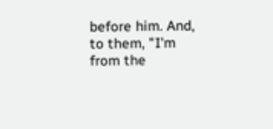before him. And, to them, "I'm from the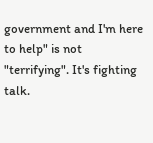government and I'm here to help" is not "terrifying". It's fighting talk.